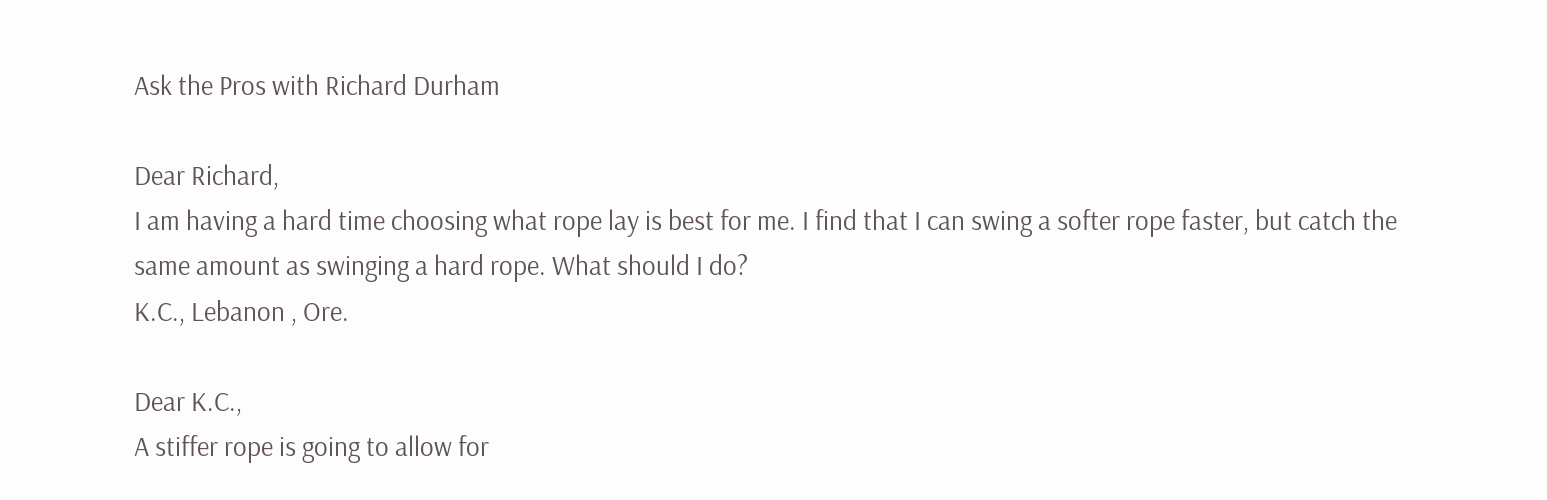Ask the Pros with Richard Durham

Dear Richard,
I am having a hard time choosing what rope lay is best for me. I find that I can swing a softer rope faster, but catch the same amount as swinging a hard rope. What should I do?
K.C., Lebanon , Ore.

Dear K.C.,
A stiffer rope is going to allow for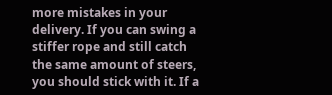more mistakes in your delivery. If you can swing a stiffer rope and still catch the same amount of steers, you should stick with it. If a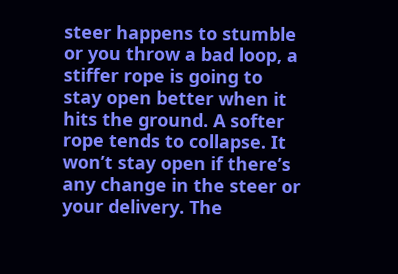steer happens to stumble or you throw a bad loop, a stiffer rope is going to stay open better when it hits the ground. A softer rope tends to collapse. It won’t stay open if there’s any change in the steer or your delivery. The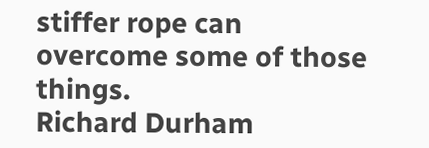stiffer rope can overcome some of those things.
Richard Durham